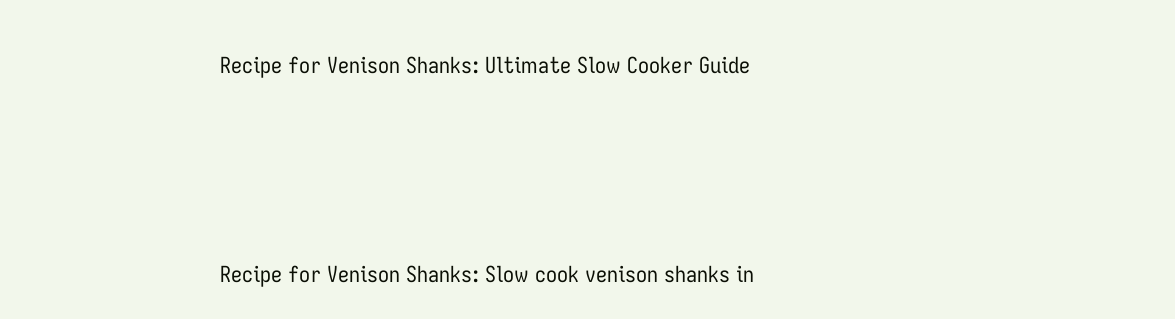Recipe for Venison Shanks: Ultimate Slow Cooker Guide




Recipe for Venison Shanks: Slow cook venison shanks in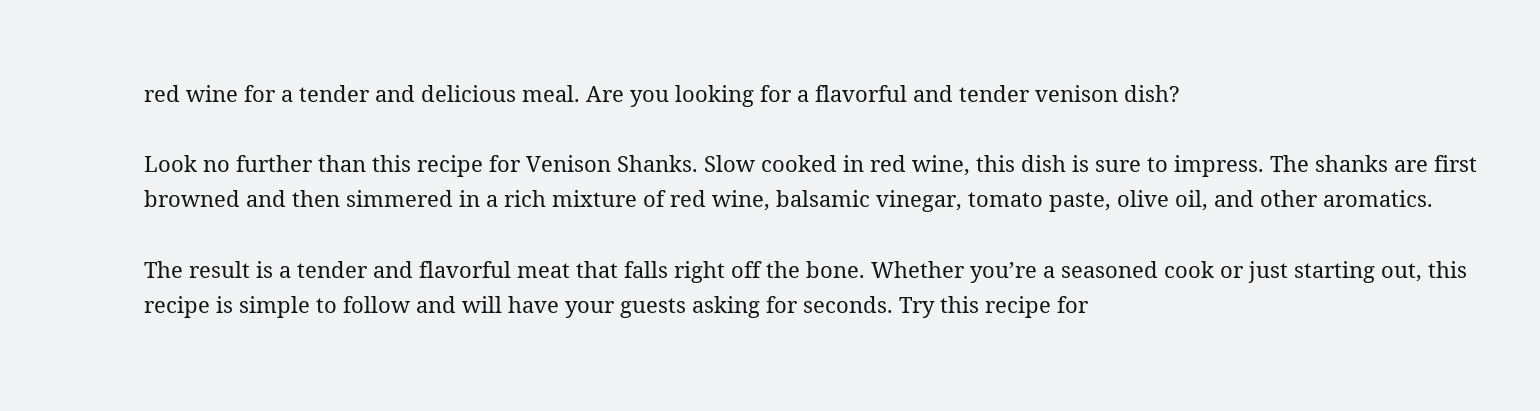red wine for a tender and delicious meal. Are you looking for a flavorful and tender venison dish?

Look no further than this recipe for Venison Shanks. Slow cooked in red wine, this dish is sure to impress. The shanks are first browned and then simmered in a rich mixture of red wine, balsamic vinegar, tomato paste, olive oil, and other aromatics.

The result is a tender and flavorful meat that falls right off the bone. Whether you’re a seasoned cook or just starting out, this recipe is simple to follow and will have your guests asking for seconds. Try this recipe for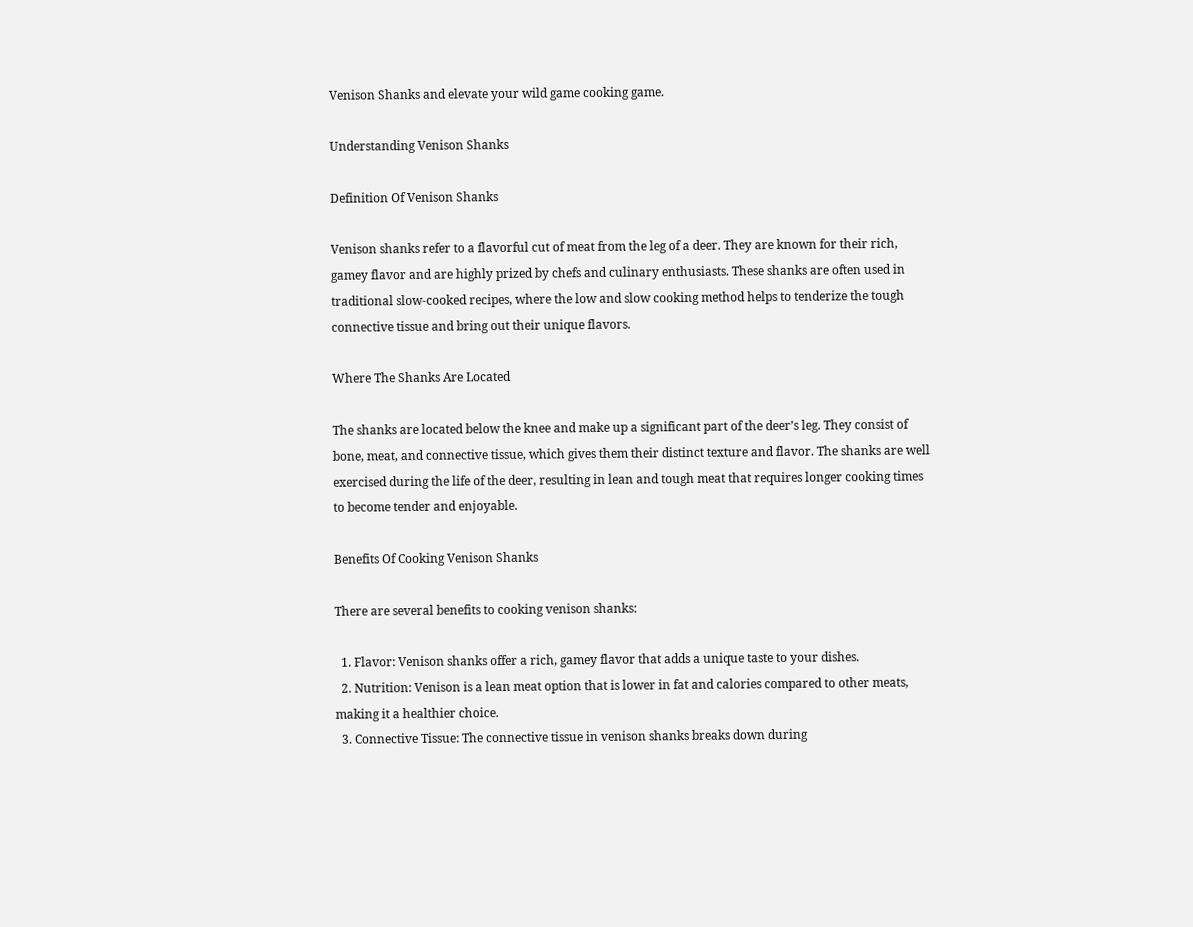Venison Shanks and elevate your wild game cooking game.

Understanding Venison Shanks

Definition Of Venison Shanks

Venison shanks refer to a flavorful cut of meat from the leg of a deer. They are known for their rich, gamey flavor and are highly prized by chefs and culinary enthusiasts. These shanks are often used in traditional slow-cooked recipes, where the low and slow cooking method helps to tenderize the tough connective tissue and bring out their unique flavors.

Where The Shanks Are Located

The shanks are located below the knee and make up a significant part of the deer’s leg. They consist of bone, meat, and connective tissue, which gives them their distinct texture and flavor. The shanks are well exercised during the life of the deer, resulting in lean and tough meat that requires longer cooking times to become tender and enjoyable.

Benefits Of Cooking Venison Shanks

There are several benefits to cooking venison shanks:

  1. Flavor: Venison shanks offer a rich, gamey flavor that adds a unique taste to your dishes.
  2. Nutrition: Venison is a lean meat option that is lower in fat and calories compared to other meats, making it a healthier choice.
  3. Connective Tissue: The connective tissue in venison shanks breaks down during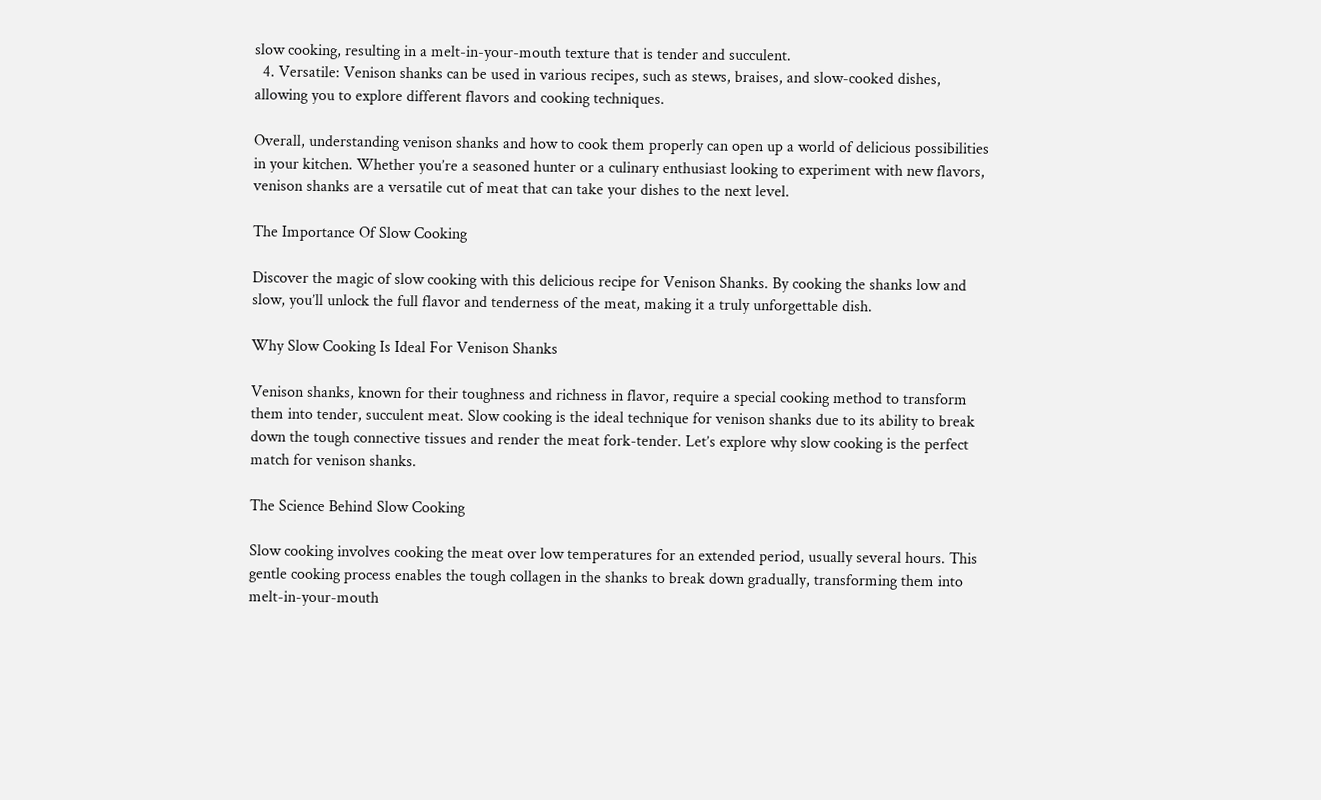slow cooking, resulting in a melt-in-your-mouth texture that is tender and succulent.
  4. Versatile: Venison shanks can be used in various recipes, such as stews, braises, and slow-cooked dishes, allowing you to explore different flavors and cooking techniques.

Overall, understanding venison shanks and how to cook them properly can open up a world of delicious possibilities in your kitchen. Whether you’re a seasoned hunter or a culinary enthusiast looking to experiment with new flavors, venison shanks are a versatile cut of meat that can take your dishes to the next level.

The Importance Of Slow Cooking

Discover the magic of slow cooking with this delicious recipe for Venison Shanks. By cooking the shanks low and slow, you’ll unlock the full flavor and tenderness of the meat, making it a truly unforgettable dish.

Why Slow Cooking Is Ideal For Venison Shanks

Venison shanks, known for their toughness and richness in flavor, require a special cooking method to transform them into tender, succulent meat. Slow cooking is the ideal technique for venison shanks due to its ability to break down the tough connective tissues and render the meat fork-tender. Let’s explore why slow cooking is the perfect match for venison shanks.

The Science Behind Slow Cooking

Slow cooking involves cooking the meat over low temperatures for an extended period, usually several hours. This gentle cooking process enables the tough collagen in the shanks to break down gradually, transforming them into melt-in-your-mouth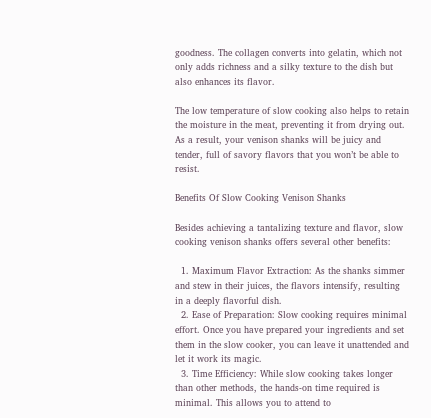goodness. The collagen converts into gelatin, which not only adds richness and a silky texture to the dish but also enhances its flavor.

The low temperature of slow cooking also helps to retain the moisture in the meat, preventing it from drying out. As a result, your venison shanks will be juicy and tender, full of savory flavors that you won’t be able to resist.

Benefits Of Slow Cooking Venison Shanks

Besides achieving a tantalizing texture and flavor, slow cooking venison shanks offers several other benefits:

  1. Maximum Flavor Extraction: As the shanks simmer and stew in their juices, the flavors intensify, resulting in a deeply flavorful dish.
  2. Ease of Preparation: Slow cooking requires minimal effort. Once you have prepared your ingredients and set them in the slow cooker, you can leave it unattended and let it work its magic.
  3. Time Efficiency: While slow cooking takes longer than other methods, the hands-on time required is minimal. This allows you to attend to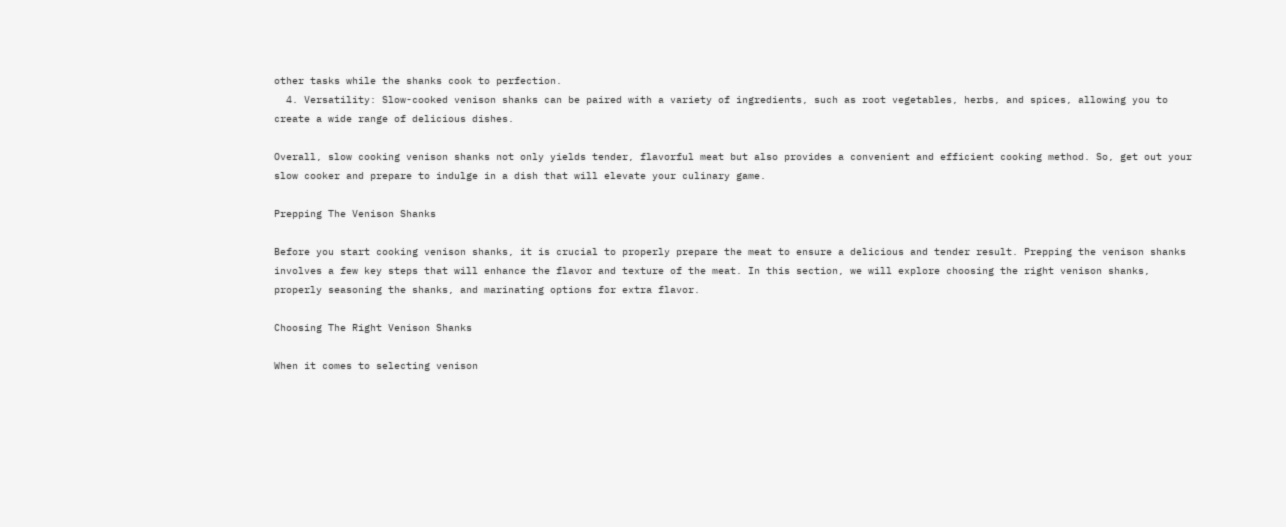other tasks while the shanks cook to perfection.
  4. Versatility: Slow-cooked venison shanks can be paired with a variety of ingredients, such as root vegetables, herbs, and spices, allowing you to create a wide range of delicious dishes.

Overall, slow cooking venison shanks not only yields tender, flavorful meat but also provides a convenient and efficient cooking method. So, get out your slow cooker and prepare to indulge in a dish that will elevate your culinary game.

Prepping The Venison Shanks

Before you start cooking venison shanks, it is crucial to properly prepare the meat to ensure a delicious and tender result. Prepping the venison shanks involves a few key steps that will enhance the flavor and texture of the meat. In this section, we will explore choosing the right venison shanks, properly seasoning the shanks, and marinating options for extra flavor.

Choosing The Right Venison Shanks

When it comes to selecting venison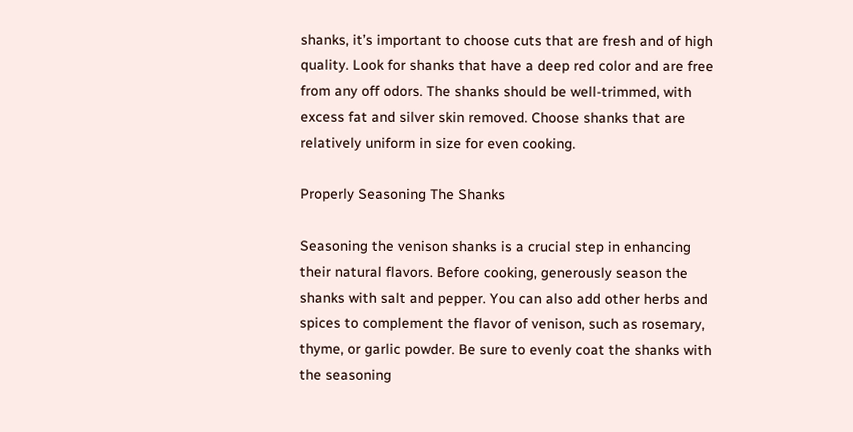shanks, it’s important to choose cuts that are fresh and of high quality. Look for shanks that have a deep red color and are free from any off odors. The shanks should be well-trimmed, with excess fat and silver skin removed. Choose shanks that are relatively uniform in size for even cooking.

Properly Seasoning The Shanks

Seasoning the venison shanks is a crucial step in enhancing their natural flavors. Before cooking, generously season the shanks with salt and pepper. You can also add other herbs and spices to complement the flavor of venison, such as rosemary, thyme, or garlic powder. Be sure to evenly coat the shanks with the seasoning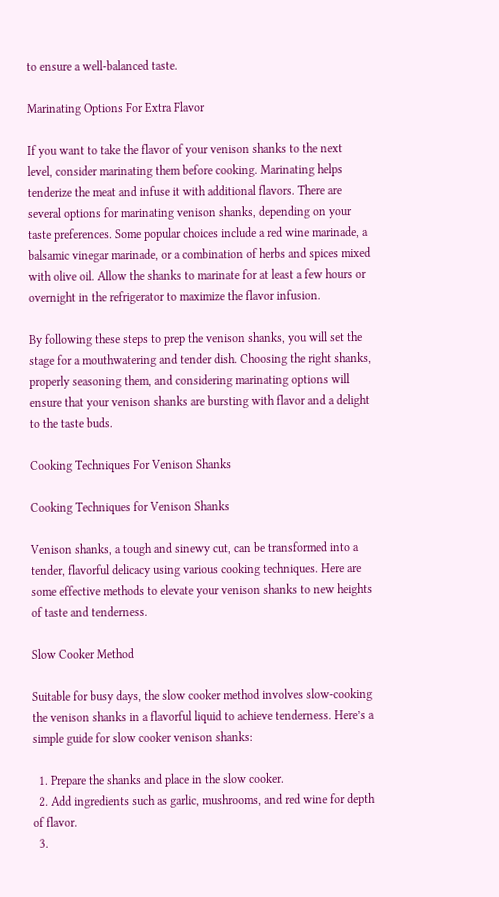to ensure a well-balanced taste.

Marinating Options For Extra Flavor

If you want to take the flavor of your venison shanks to the next level, consider marinating them before cooking. Marinating helps tenderize the meat and infuse it with additional flavors. There are several options for marinating venison shanks, depending on your taste preferences. Some popular choices include a red wine marinade, a balsamic vinegar marinade, or a combination of herbs and spices mixed with olive oil. Allow the shanks to marinate for at least a few hours or overnight in the refrigerator to maximize the flavor infusion.

By following these steps to prep the venison shanks, you will set the stage for a mouthwatering and tender dish. Choosing the right shanks, properly seasoning them, and considering marinating options will ensure that your venison shanks are bursting with flavor and a delight to the taste buds.

Cooking Techniques For Venison Shanks

Cooking Techniques for Venison Shanks

Venison shanks, a tough and sinewy cut, can be transformed into a tender, flavorful delicacy using various cooking techniques. Here are some effective methods to elevate your venison shanks to new heights of taste and tenderness.

Slow Cooker Method

Suitable for busy days, the slow cooker method involves slow-cooking the venison shanks in a flavorful liquid to achieve tenderness. Here’s a simple guide for slow cooker venison shanks:

  1. Prepare the shanks and place in the slow cooker.
  2. Add ingredients such as garlic, mushrooms, and red wine for depth of flavor.
  3.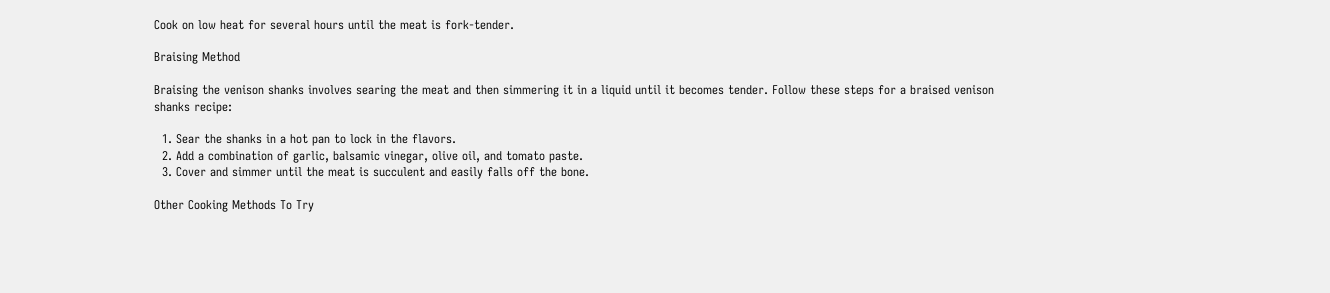Cook on low heat for several hours until the meat is fork-tender.

Braising Method

Braising the venison shanks involves searing the meat and then simmering it in a liquid until it becomes tender. Follow these steps for a braised venison shanks recipe:

  1. Sear the shanks in a hot pan to lock in the flavors.
  2. Add a combination of garlic, balsamic vinegar, olive oil, and tomato paste.
  3. Cover and simmer until the meat is succulent and easily falls off the bone.

Other Cooking Methods To Try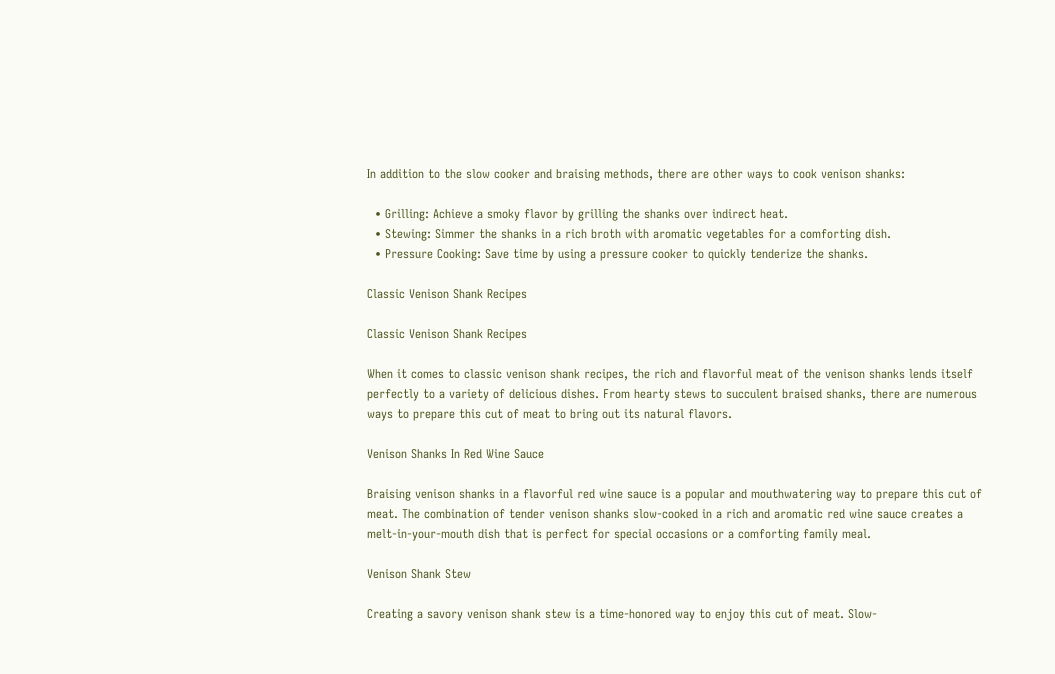In addition to the slow cooker and braising methods, there are other ways to cook venison shanks:

  • Grilling: Achieve a smoky flavor by grilling the shanks over indirect heat.
  • Stewing: Simmer the shanks in a rich broth with aromatic vegetables for a comforting dish.
  • Pressure Cooking: Save time by using a pressure cooker to quickly tenderize the shanks.

Classic Venison Shank Recipes

Classic Venison Shank Recipes

When it comes to classic venison shank recipes, the rich and flavorful meat of the venison shanks lends itself perfectly to a variety of delicious dishes. From hearty stews to succulent braised shanks, there are numerous ways to prepare this cut of meat to bring out its natural flavors.

Venison Shanks In Red Wine Sauce

Braising venison shanks in a flavorful red wine sauce is a popular and mouthwatering way to prepare this cut of meat. The combination of tender venison shanks slow-cooked in a rich and aromatic red wine sauce creates a melt-in-your-mouth dish that is perfect for special occasions or a comforting family meal.

Venison Shank Stew

Creating a savory venison shank stew is a time-honored way to enjoy this cut of meat. Slow-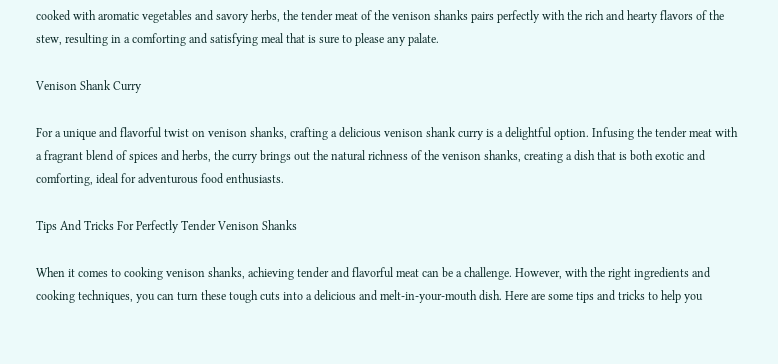cooked with aromatic vegetables and savory herbs, the tender meat of the venison shanks pairs perfectly with the rich and hearty flavors of the stew, resulting in a comforting and satisfying meal that is sure to please any palate.

Venison Shank Curry

For a unique and flavorful twist on venison shanks, crafting a delicious venison shank curry is a delightful option. Infusing the tender meat with a fragrant blend of spices and herbs, the curry brings out the natural richness of the venison shanks, creating a dish that is both exotic and comforting, ideal for adventurous food enthusiasts.

Tips And Tricks For Perfectly Tender Venison Shanks

When it comes to cooking venison shanks, achieving tender and flavorful meat can be a challenge. However, with the right ingredients and cooking techniques, you can turn these tough cuts into a delicious and melt-in-your-mouth dish. Here are some tips and tricks to help you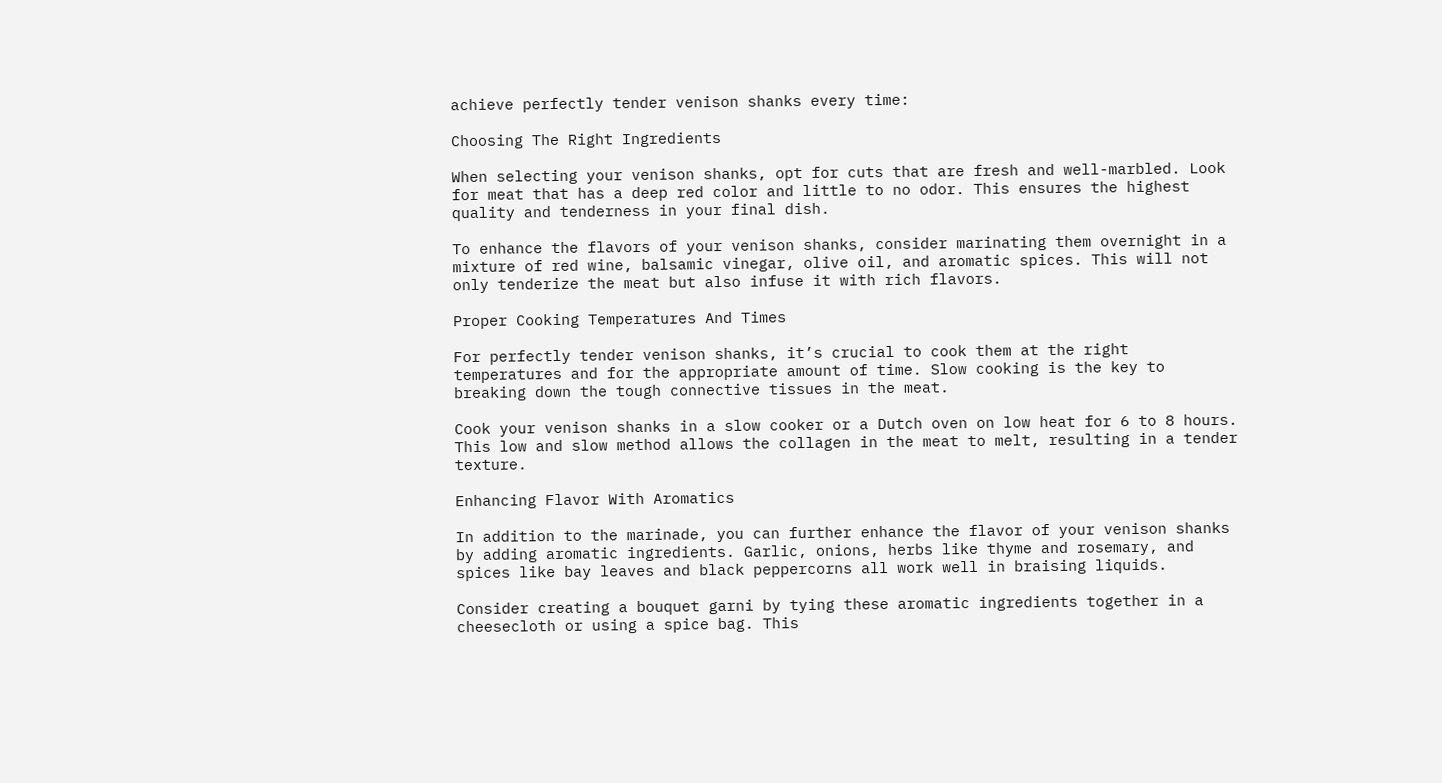achieve perfectly tender venison shanks every time:

Choosing The Right Ingredients

When selecting your venison shanks, opt for cuts that are fresh and well-marbled. Look for meat that has a deep red color and little to no odor. This ensures the highest quality and tenderness in your final dish.

To enhance the flavors of your venison shanks, consider marinating them overnight in a mixture of red wine, balsamic vinegar, olive oil, and aromatic spices. This will not only tenderize the meat but also infuse it with rich flavors.

Proper Cooking Temperatures And Times

For perfectly tender venison shanks, it’s crucial to cook them at the right temperatures and for the appropriate amount of time. Slow cooking is the key to breaking down the tough connective tissues in the meat.

Cook your venison shanks in a slow cooker or a Dutch oven on low heat for 6 to 8 hours. This low and slow method allows the collagen in the meat to melt, resulting in a tender texture.

Enhancing Flavor With Aromatics

In addition to the marinade, you can further enhance the flavor of your venison shanks by adding aromatic ingredients. Garlic, onions, herbs like thyme and rosemary, and spices like bay leaves and black peppercorns all work well in braising liquids.

Consider creating a bouquet garni by tying these aromatic ingredients together in a cheesecloth or using a spice bag. This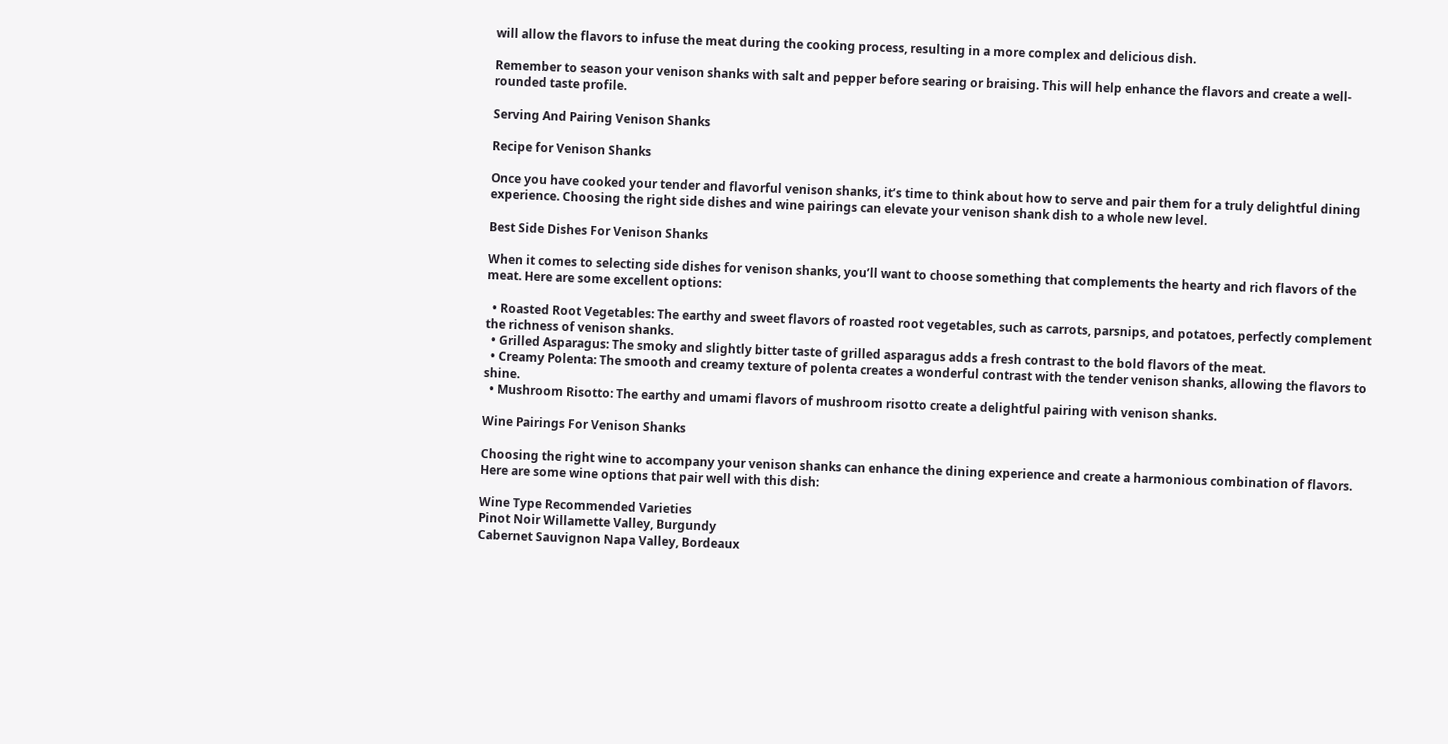will allow the flavors to infuse the meat during the cooking process, resulting in a more complex and delicious dish.

Remember to season your venison shanks with salt and pepper before searing or braising. This will help enhance the flavors and create a well-rounded taste profile.

Serving And Pairing Venison Shanks

Recipe for Venison Shanks

Once you have cooked your tender and flavorful venison shanks, it’s time to think about how to serve and pair them for a truly delightful dining experience. Choosing the right side dishes and wine pairings can elevate your venison shank dish to a whole new level.

Best Side Dishes For Venison Shanks

When it comes to selecting side dishes for venison shanks, you’ll want to choose something that complements the hearty and rich flavors of the meat. Here are some excellent options:

  • Roasted Root Vegetables: The earthy and sweet flavors of roasted root vegetables, such as carrots, parsnips, and potatoes, perfectly complement the richness of venison shanks.
  • Grilled Asparagus: The smoky and slightly bitter taste of grilled asparagus adds a fresh contrast to the bold flavors of the meat.
  • Creamy Polenta: The smooth and creamy texture of polenta creates a wonderful contrast with the tender venison shanks, allowing the flavors to shine.
  • Mushroom Risotto: The earthy and umami flavors of mushroom risotto create a delightful pairing with venison shanks.

Wine Pairings For Venison Shanks

Choosing the right wine to accompany your venison shanks can enhance the dining experience and create a harmonious combination of flavors. Here are some wine options that pair well with this dish:

Wine Type Recommended Varieties
Pinot Noir Willamette Valley, Burgundy
Cabernet Sauvignon Napa Valley, Bordeaux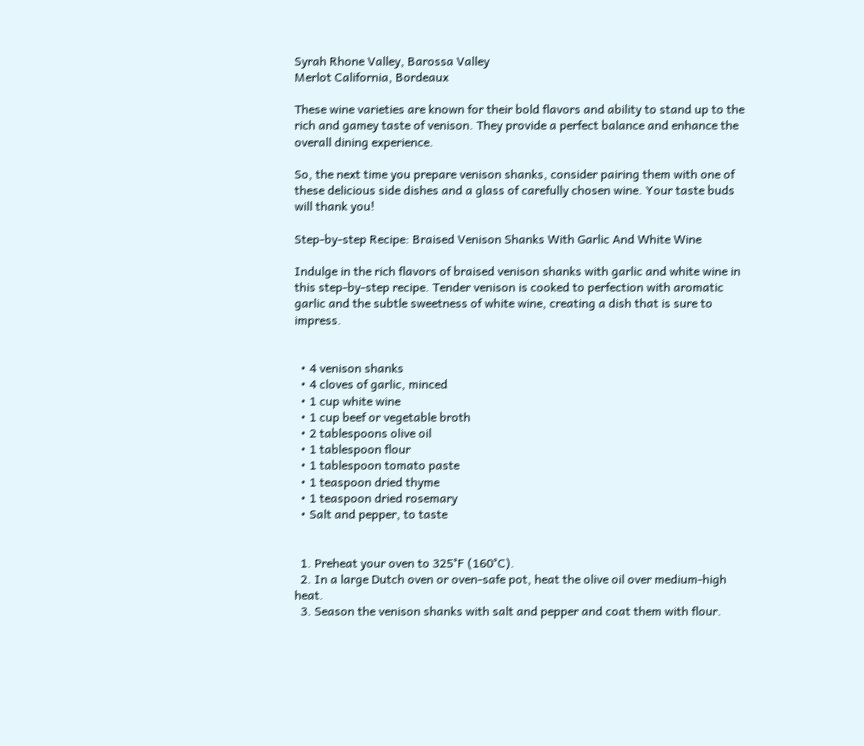Syrah Rhone Valley, Barossa Valley
Merlot California, Bordeaux

These wine varieties are known for their bold flavors and ability to stand up to the rich and gamey taste of venison. They provide a perfect balance and enhance the overall dining experience.

So, the next time you prepare venison shanks, consider pairing them with one of these delicious side dishes and a glass of carefully chosen wine. Your taste buds will thank you!

Step-by-step Recipe: Braised Venison Shanks With Garlic And White Wine

Indulge in the rich flavors of braised venison shanks with garlic and white wine in this step-by-step recipe. Tender venison is cooked to perfection with aromatic garlic and the subtle sweetness of white wine, creating a dish that is sure to impress.


  • 4 venison shanks
  • 4 cloves of garlic, minced
  • 1 cup white wine
  • 1 cup beef or vegetable broth
  • 2 tablespoons olive oil
  • 1 tablespoon flour
  • 1 tablespoon tomato paste
  • 1 teaspoon dried thyme
  • 1 teaspoon dried rosemary
  • Salt and pepper, to taste


  1. Preheat your oven to 325°F (160°C).
  2. In a large Dutch oven or oven-safe pot, heat the olive oil over medium-high heat.
  3. Season the venison shanks with salt and pepper and coat them with flour.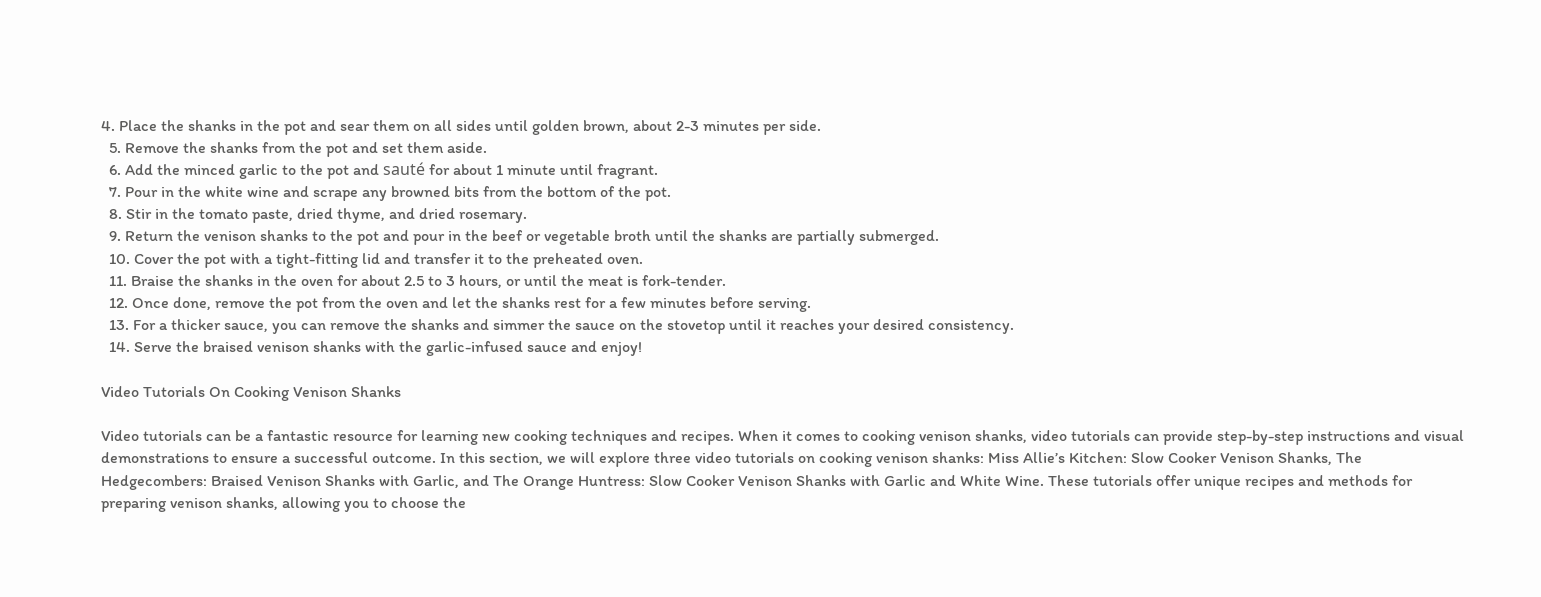4. Place the shanks in the pot and sear them on all sides until golden brown, about 2-3 minutes per side.
  5. Remove the shanks from the pot and set them aside.
  6. Add the minced garlic to the pot and sauté for about 1 minute until fragrant.
  7. Pour in the white wine and scrape any browned bits from the bottom of the pot.
  8. Stir in the tomato paste, dried thyme, and dried rosemary.
  9. Return the venison shanks to the pot and pour in the beef or vegetable broth until the shanks are partially submerged.
  10. Cover the pot with a tight-fitting lid and transfer it to the preheated oven.
  11. Braise the shanks in the oven for about 2.5 to 3 hours, or until the meat is fork-tender.
  12. Once done, remove the pot from the oven and let the shanks rest for a few minutes before serving.
  13. For a thicker sauce, you can remove the shanks and simmer the sauce on the stovetop until it reaches your desired consistency.
  14. Serve the braised venison shanks with the garlic-infused sauce and enjoy!

Video Tutorials On Cooking Venison Shanks

Video tutorials can be a fantastic resource for learning new cooking techniques and recipes. When it comes to cooking venison shanks, video tutorials can provide step-by-step instructions and visual demonstrations to ensure a successful outcome. In this section, we will explore three video tutorials on cooking venison shanks: Miss Allie’s Kitchen: Slow Cooker Venison Shanks, The Hedgecombers: Braised Venison Shanks with Garlic, and The Orange Huntress: Slow Cooker Venison Shanks with Garlic and White Wine. These tutorials offer unique recipes and methods for preparing venison shanks, allowing you to choose the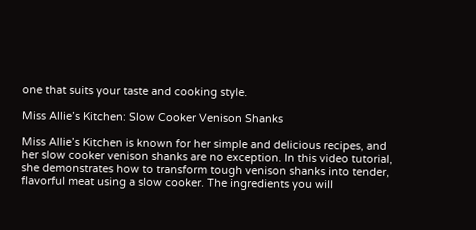one that suits your taste and cooking style.

Miss Allie’s Kitchen: Slow Cooker Venison Shanks

Miss Allie’s Kitchen is known for her simple and delicious recipes, and her slow cooker venison shanks are no exception. In this video tutorial, she demonstrates how to transform tough venison shanks into tender, flavorful meat using a slow cooker. The ingredients you will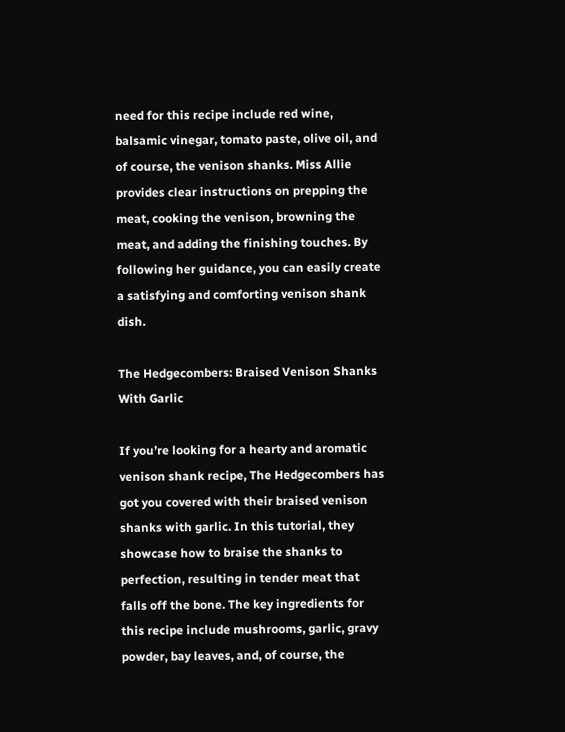need for this recipe include red wine, balsamic vinegar, tomato paste, olive oil, and of course, the venison shanks. Miss Allie provides clear instructions on prepping the meat, cooking the venison, browning the meat, and adding the finishing touches. By following her guidance, you can easily create a satisfying and comforting venison shank dish.

The Hedgecombers: Braised Venison Shanks With Garlic

If you’re looking for a hearty and aromatic venison shank recipe, The Hedgecombers has got you covered with their braised venison shanks with garlic. In this tutorial, they showcase how to braise the shanks to perfection, resulting in tender meat that falls off the bone. The key ingredients for this recipe include mushrooms, garlic, gravy powder, bay leaves, and, of course, the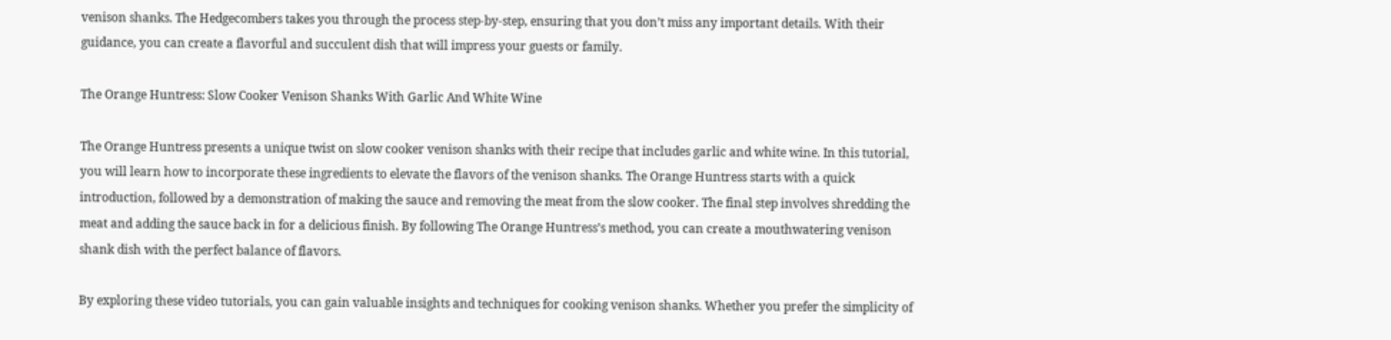venison shanks. The Hedgecombers takes you through the process step-by-step, ensuring that you don’t miss any important details. With their guidance, you can create a flavorful and succulent dish that will impress your guests or family.

The Orange Huntress: Slow Cooker Venison Shanks With Garlic And White Wine

The Orange Huntress presents a unique twist on slow cooker venison shanks with their recipe that includes garlic and white wine. In this tutorial, you will learn how to incorporate these ingredients to elevate the flavors of the venison shanks. The Orange Huntress starts with a quick introduction, followed by a demonstration of making the sauce and removing the meat from the slow cooker. The final step involves shredding the meat and adding the sauce back in for a delicious finish. By following The Orange Huntress’s method, you can create a mouthwatering venison shank dish with the perfect balance of flavors.

By exploring these video tutorials, you can gain valuable insights and techniques for cooking venison shanks. Whether you prefer the simplicity of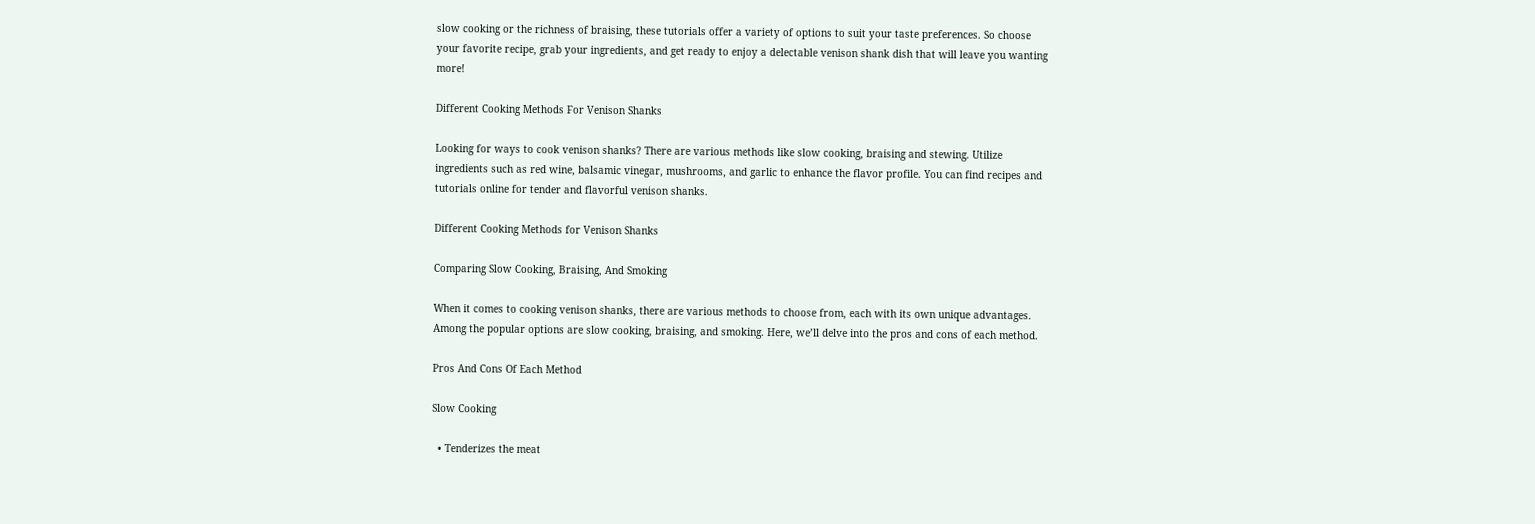slow cooking or the richness of braising, these tutorials offer a variety of options to suit your taste preferences. So choose your favorite recipe, grab your ingredients, and get ready to enjoy a delectable venison shank dish that will leave you wanting more!

Different Cooking Methods For Venison Shanks

Looking for ways to cook venison shanks? There are various methods like slow cooking, braising and stewing. Utilize ingredients such as red wine, balsamic vinegar, mushrooms, and garlic to enhance the flavor profile. You can find recipes and tutorials online for tender and flavorful venison shanks.

Different Cooking Methods for Venison Shanks

Comparing Slow Cooking, Braising, And Smoking

When it comes to cooking venison shanks, there are various methods to choose from, each with its own unique advantages. Among the popular options are slow cooking, braising, and smoking. Here, we’ll delve into the pros and cons of each method.

Pros And Cons Of Each Method

Slow Cooking

  • Tenderizes the meat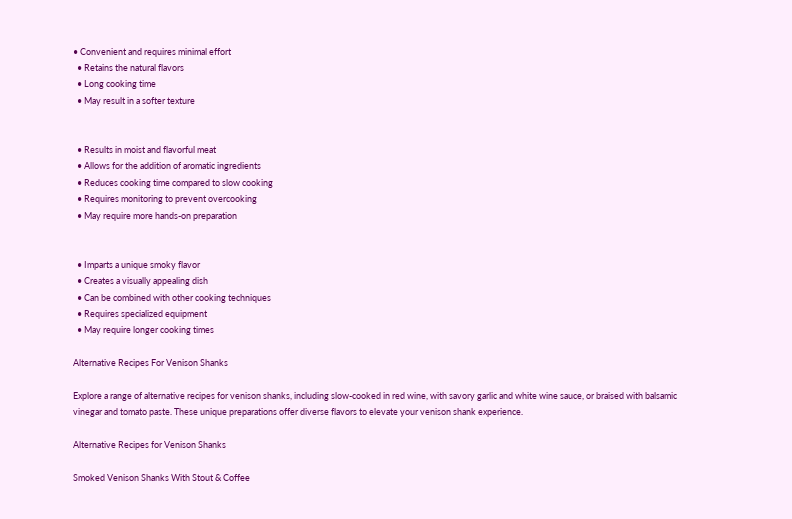• Convenient and requires minimal effort
  • Retains the natural flavors
  • Long cooking time
  • May result in a softer texture


  • Results in moist and flavorful meat
  • Allows for the addition of aromatic ingredients
  • Reduces cooking time compared to slow cooking
  • Requires monitoring to prevent overcooking
  • May require more hands-on preparation


  • Imparts a unique smoky flavor
  • Creates a visually appealing dish
  • Can be combined with other cooking techniques
  • Requires specialized equipment
  • May require longer cooking times

Alternative Recipes For Venison Shanks

Explore a range of alternative recipes for venison shanks, including slow-cooked in red wine, with savory garlic and white wine sauce, or braised with balsamic vinegar and tomato paste. These unique preparations offer diverse flavors to elevate your venison shank experience.

Alternative Recipes for Venison Shanks

Smoked Venison Shanks With Stout & Coffee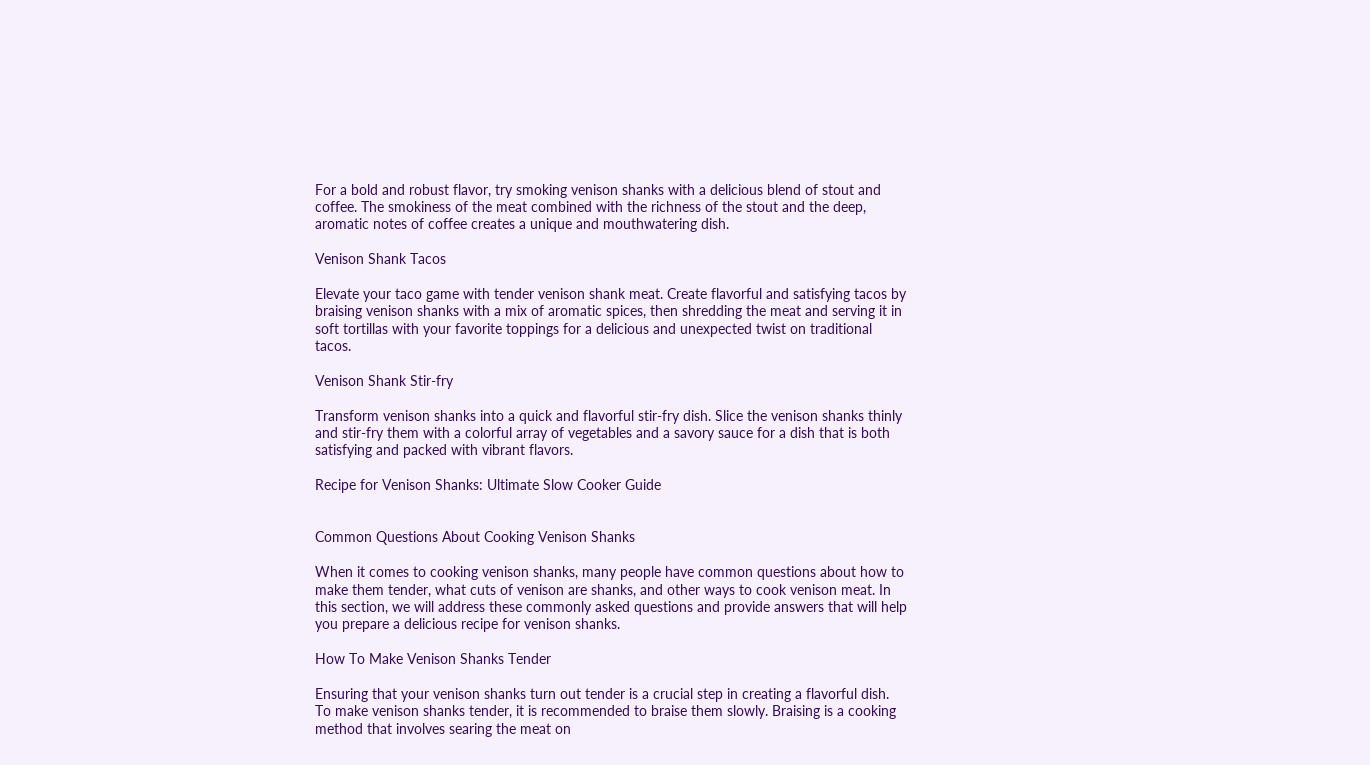For a bold and robust flavor, try smoking venison shanks with a delicious blend of stout and coffee. The smokiness of the meat combined with the richness of the stout and the deep, aromatic notes of coffee creates a unique and mouthwatering dish.

Venison Shank Tacos

Elevate your taco game with tender venison shank meat. Create flavorful and satisfying tacos by braising venison shanks with a mix of aromatic spices, then shredding the meat and serving it in soft tortillas with your favorite toppings for a delicious and unexpected twist on traditional tacos.

Venison Shank Stir-fry

Transform venison shanks into a quick and flavorful stir-fry dish. Slice the venison shanks thinly and stir-fry them with a colorful array of vegetables and a savory sauce for a dish that is both satisfying and packed with vibrant flavors.

Recipe for Venison Shanks: Ultimate Slow Cooker Guide


Common Questions About Cooking Venison Shanks

When it comes to cooking venison shanks, many people have common questions about how to make them tender, what cuts of venison are shanks, and other ways to cook venison meat. In this section, we will address these commonly asked questions and provide answers that will help you prepare a delicious recipe for venison shanks.

How To Make Venison Shanks Tender

Ensuring that your venison shanks turn out tender is a crucial step in creating a flavorful dish. To make venison shanks tender, it is recommended to braise them slowly. Braising is a cooking method that involves searing the meat on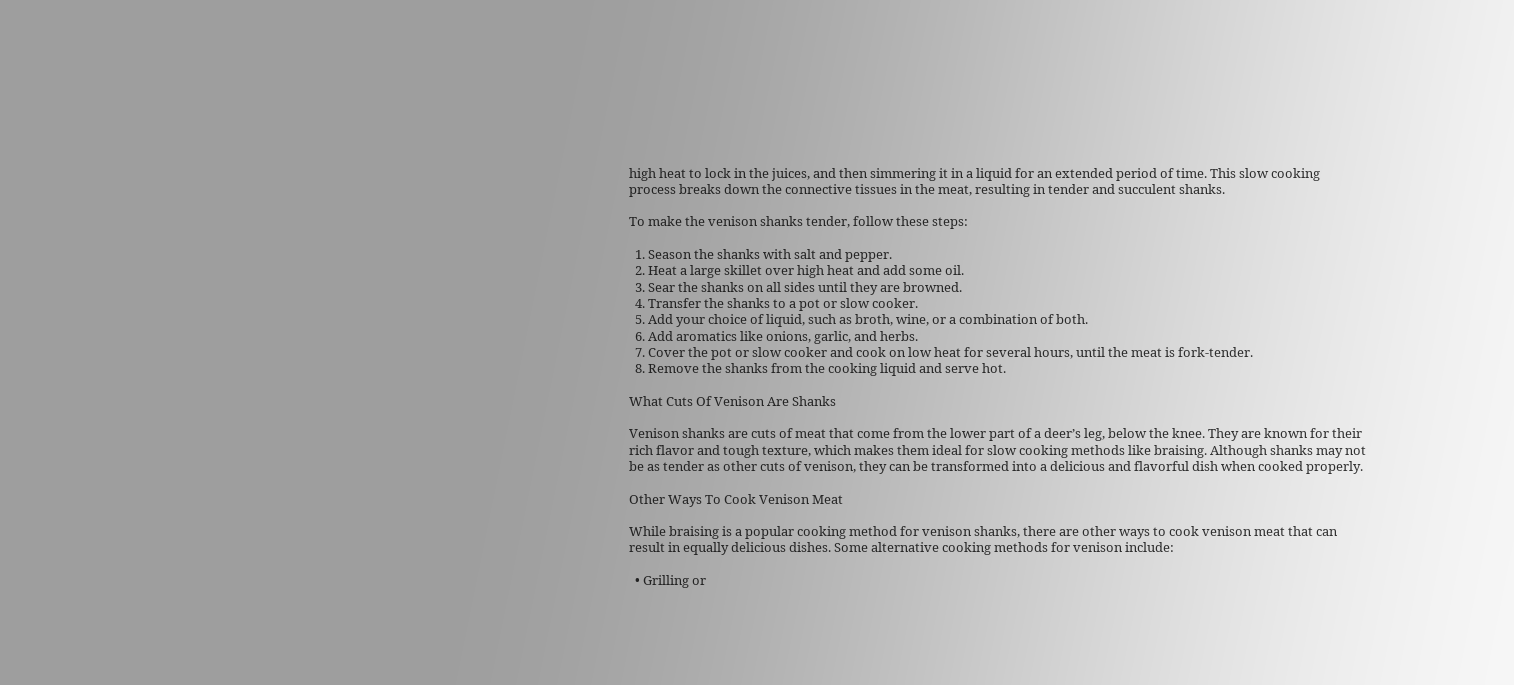high heat to lock in the juices, and then simmering it in a liquid for an extended period of time. This slow cooking process breaks down the connective tissues in the meat, resulting in tender and succulent shanks.

To make the venison shanks tender, follow these steps:

  1. Season the shanks with salt and pepper.
  2. Heat a large skillet over high heat and add some oil.
  3. Sear the shanks on all sides until they are browned.
  4. Transfer the shanks to a pot or slow cooker.
  5. Add your choice of liquid, such as broth, wine, or a combination of both.
  6. Add aromatics like onions, garlic, and herbs.
  7. Cover the pot or slow cooker and cook on low heat for several hours, until the meat is fork-tender.
  8. Remove the shanks from the cooking liquid and serve hot.

What Cuts Of Venison Are Shanks

Venison shanks are cuts of meat that come from the lower part of a deer’s leg, below the knee. They are known for their rich flavor and tough texture, which makes them ideal for slow cooking methods like braising. Although shanks may not be as tender as other cuts of venison, they can be transformed into a delicious and flavorful dish when cooked properly.

Other Ways To Cook Venison Meat

While braising is a popular cooking method for venison shanks, there are other ways to cook venison meat that can result in equally delicious dishes. Some alternative cooking methods for venison include:

  • Grilling or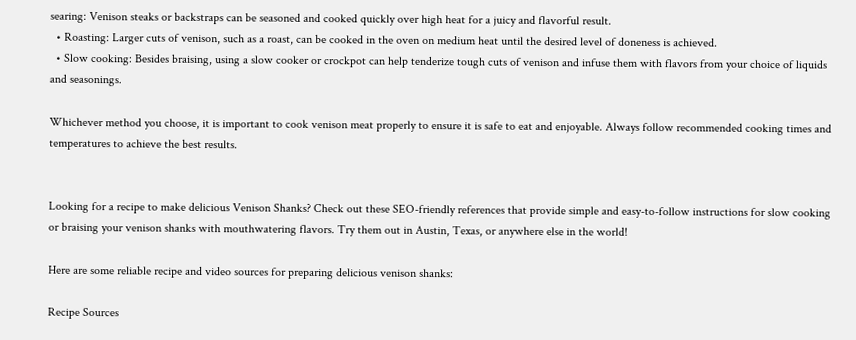searing: Venison steaks or backstraps can be seasoned and cooked quickly over high heat for a juicy and flavorful result.
  • Roasting: Larger cuts of venison, such as a roast, can be cooked in the oven on medium heat until the desired level of doneness is achieved.
  • Slow cooking: Besides braising, using a slow cooker or crockpot can help tenderize tough cuts of venison and infuse them with flavors from your choice of liquids and seasonings.

Whichever method you choose, it is important to cook venison meat properly to ensure it is safe to eat and enjoyable. Always follow recommended cooking times and temperatures to achieve the best results.


Looking for a recipe to make delicious Venison Shanks? Check out these SEO-friendly references that provide simple and easy-to-follow instructions for slow cooking or braising your venison shanks with mouthwatering flavors. Try them out in Austin, Texas, or anywhere else in the world!

Here are some reliable recipe and video sources for preparing delicious venison shanks:

Recipe Sources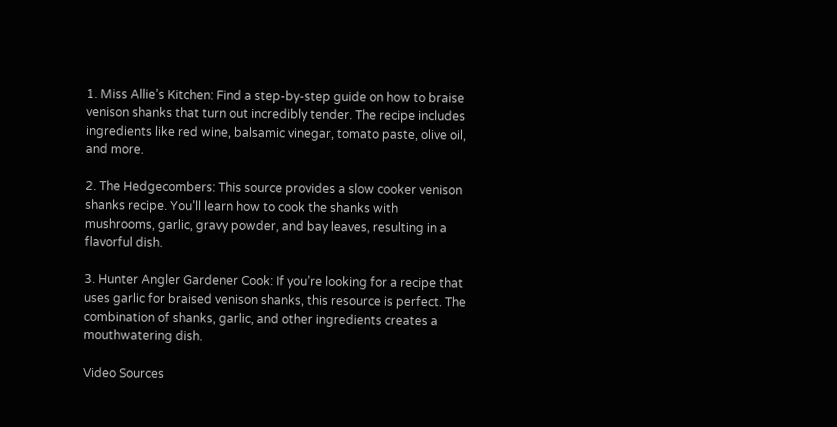1. Miss Allie’s Kitchen: Find a step-by-step guide on how to braise venison shanks that turn out incredibly tender. The recipe includes ingredients like red wine, balsamic vinegar, tomato paste, olive oil, and more.

2. The Hedgecombers: This source provides a slow cooker venison shanks recipe. You’ll learn how to cook the shanks with mushrooms, garlic, gravy powder, and bay leaves, resulting in a flavorful dish.

3. Hunter Angler Gardener Cook: If you’re looking for a recipe that uses garlic for braised venison shanks, this resource is perfect. The combination of shanks, garlic, and other ingredients creates a mouthwatering dish.

Video Sources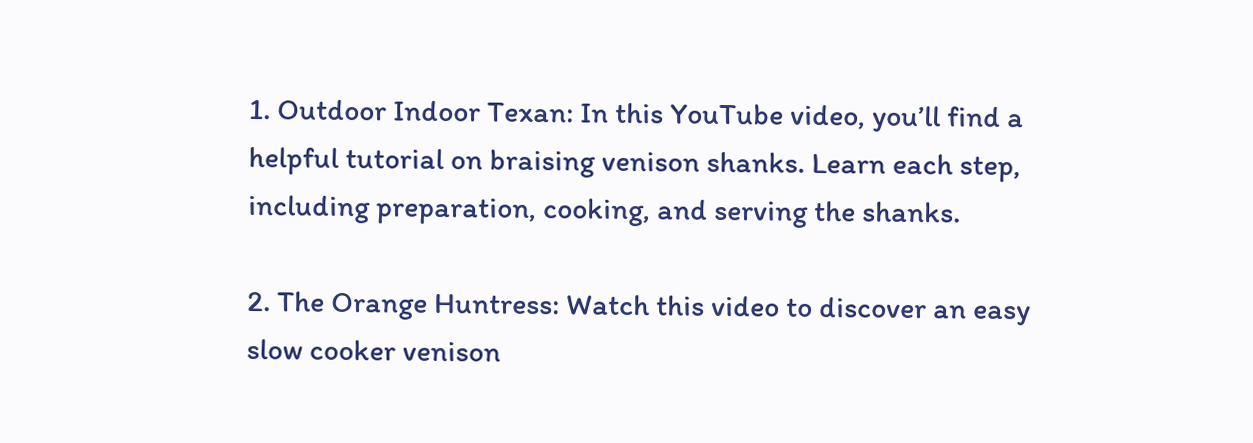1. Outdoor Indoor Texan: In this YouTube video, you’ll find a helpful tutorial on braising venison shanks. Learn each step, including preparation, cooking, and serving the shanks.

2. The Orange Huntress: Watch this video to discover an easy slow cooker venison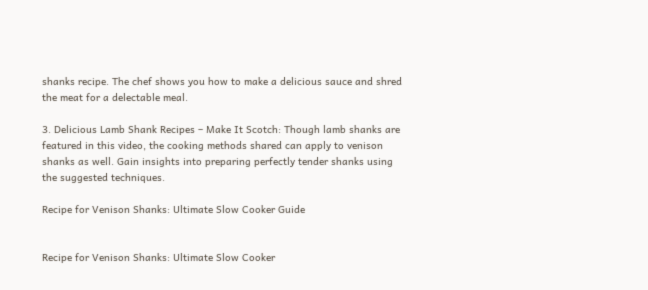shanks recipe. The chef shows you how to make a delicious sauce and shred the meat for a delectable meal.

3. Delicious Lamb Shank Recipes – Make It Scotch: Though lamb shanks are featured in this video, the cooking methods shared can apply to venison shanks as well. Gain insights into preparing perfectly tender shanks using the suggested techniques.

Recipe for Venison Shanks: Ultimate Slow Cooker Guide


Recipe for Venison Shanks: Ultimate Slow Cooker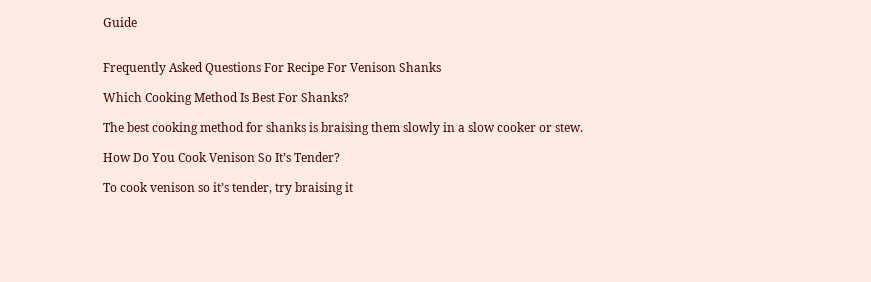Guide


Frequently Asked Questions For Recipe For Venison Shanks

Which Cooking Method Is Best For Shanks?

The best cooking method for shanks is braising them slowly in a slow cooker or stew.

How Do You Cook Venison So It’s Tender?

To cook venison so it’s tender, try braising it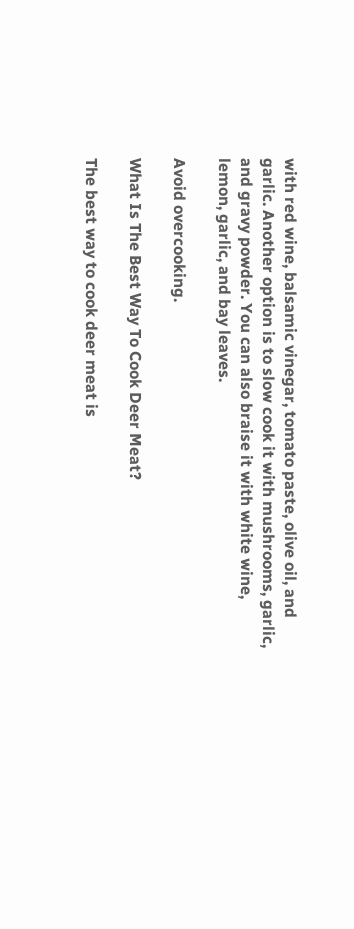with red wine, balsamic vinegar, tomato paste, olive oil, and garlic. Another option is to slow cook it with mushrooms, garlic, and gravy powder. You can also braise it with white wine, lemon, garlic, and bay leaves.

Avoid overcooking.

What Is The Best Way To Cook Deer Meat?

The best way to cook deer meat is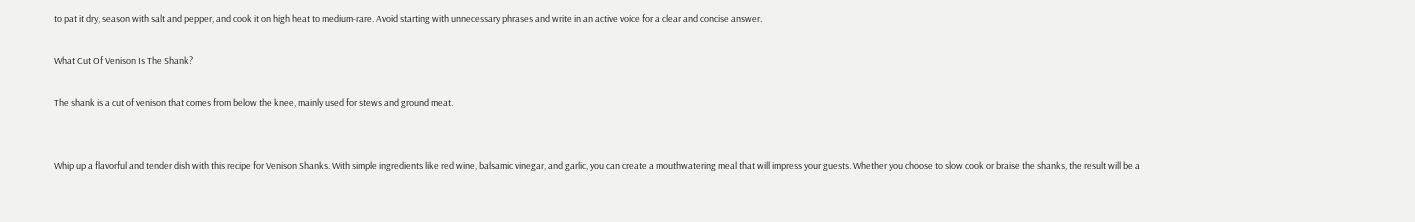to pat it dry, season with salt and pepper, and cook it on high heat to medium-rare. Avoid starting with unnecessary phrases and write in an active voice for a clear and concise answer.

What Cut Of Venison Is The Shank?

The shank is a cut of venison that comes from below the knee, mainly used for stews and ground meat.


Whip up a flavorful and tender dish with this recipe for Venison Shanks. With simple ingredients like red wine, balsamic vinegar, and garlic, you can create a mouthwatering meal that will impress your guests. Whether you choose to slow cook or braise the shanks, the result will be a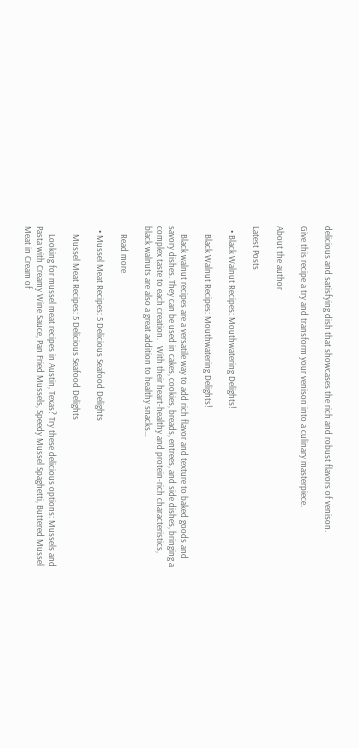delicious and satisfying dish that showcases the rich and robust flavors of venison.

Give this recipe a try and transform your venison into a culinary masterpiece.

About the author

Latest Posts

  • Black Walnut Recipes: Mouthwatering Delights!

    Black Walnut Recipes: Mouthwatering Delights!

    Black walnut recipes are a versatile way to add rich flavor and texture to baked goods and savory dishes. They can be used in cakes, cookies, breads, entrees, and side dishes, bringing a complex taste to each creation.   With their heart-healthy and protein-rich characteristics, black walnuts are also a great addition to healthy snacks…

    Read more

  • Mussel Meat Recipes: 5 Delicious Seafood Delights

    Mussel Meat Recipes: 5 Delicious Seafood Delights

    Looking for mussel meat recipes in Austin, Texas? Try these delicious options: Mussels and Pasta with Creamy Wine Sauce, Pan Fried Mussels, Speedy Mussel Spaghetti, Buttered Mussel Meat in Cream of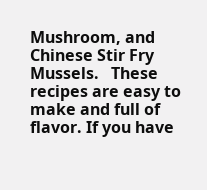Mushroom, and Chinese Stir Fry Mussels.   These recipes are easy to make and full of flavor. If you have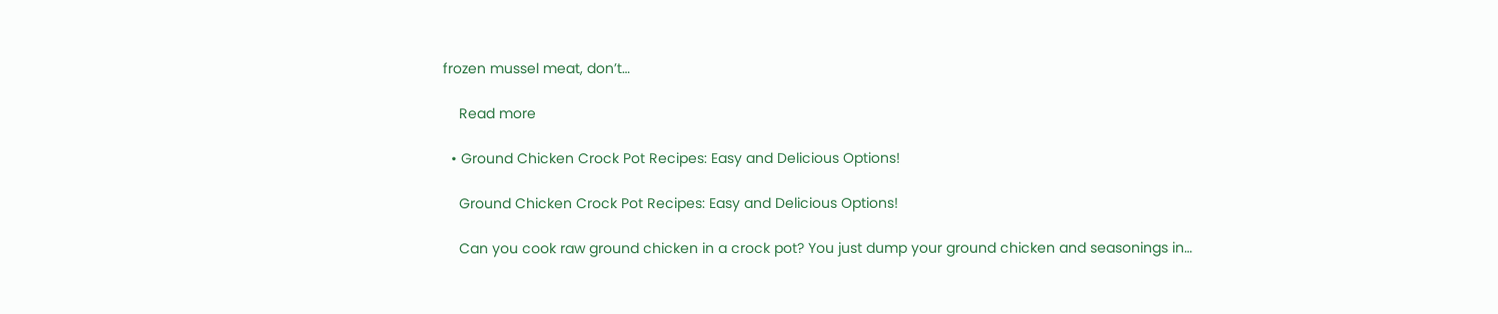frozen mussel meat, don’t…

    Read more

  • Ground Chicken Crock Pot Recipes: Easy and Delicious Options!

    Ground Chicken Crock Pot Recipes: Easy and Delicious Options!

    Can you cook raw ground chicken in a crock pot? You just dump your ground chicken and seasonings in…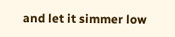and let it simmer low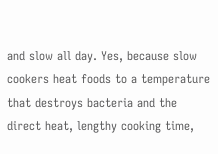and slow all day. Yes, because slow cookers heat foods to a temperature that destroys bacteria and the direct heat, lengthy cooking time,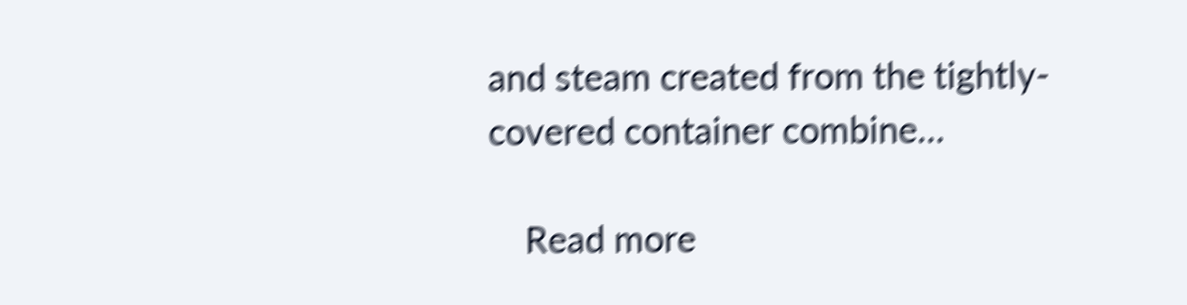and steam created from the tightly-covered container combine…

    Read more